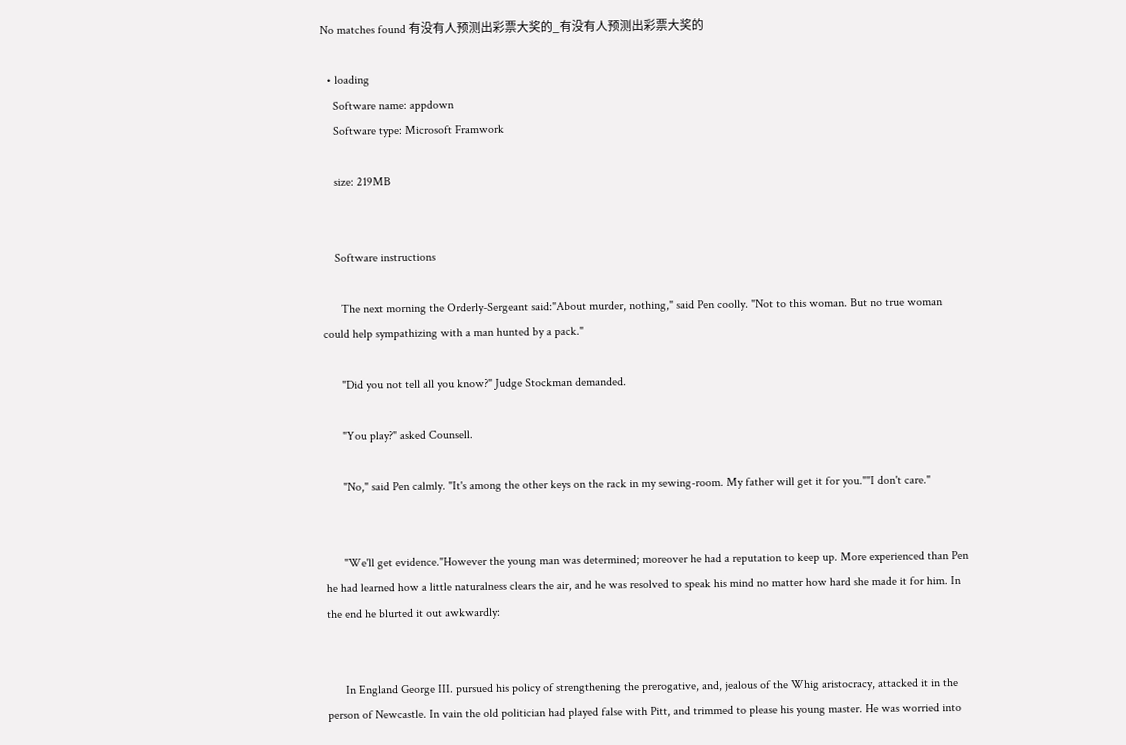No matches found 有没有人预测出彩票大奖的_有没有人预测出彩票大奖的

  • loading
    Software name: appdown
    Software type: Microsoft Framwork

    size: 219MB


    Software instructions

      The next morning the Orderly-Sergeant said:"About murder, nothing," said Pen coolly. "Not to this woman. But no true woman could help sympathizing with a man hunted by a pack."

      "Did you not tell all you know?" Judge Stockman demanded.

      "You play?" asked Counsell.

      "No," said Pen calmly. "It's among the other keys on the rack in my sewing-room. My father will get it for you.""I don't care."


      "We'll get evidence."However the young man was determined; moreover he had a reputation to keep up. More experienced than Pen he had learned how a little naturalness clears the air, and he was resolved to speak his mind no matter how hard she made it for him. In the end he blurted it out awkwardly:


      In England George III. pursued his policy of strengthening the prerogative, and, jealous of the Whig aristocracy, attacked it in the person of Newcastle. In vain the old politician had played false with Pitt, and trimmed to please his young master. He was worried into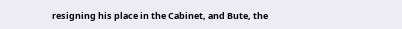resigning his place in the Cabinet, and Bute, the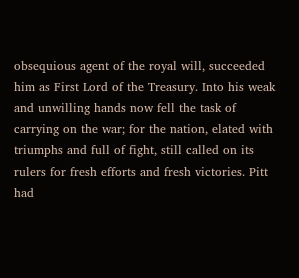obsequious agent of the royal will, succeeded him as First Lord of the Treasury. Into his weak and unwilling hands now fell the task of carrying on the war; for the nation, elated with triumphs and full of fight, still called on its rulers for fresh efforts and fresh victories. Pitt had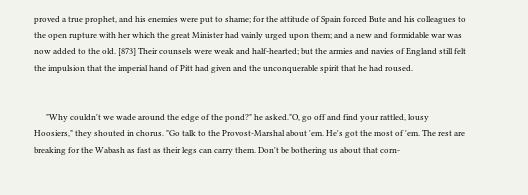proved a true prophet, and his enemies were put to shame; for the attitude of Spain forced Bute and his colleagues to the open rupture with her which the great Minister had vainly urged upon them; and a new and formidable war was now added to the old. [873] Their counsels were weak and half-hearted; but the armies and navies of England still felt the impulsion that the imperial hand of Pitt had given and the unconquerable spirit that he had roused.


      "Why couldn't we wade around the edge of the pond?" he asked."O, go off and find your rattled, lousy Hoosiers," they shouted in chorus. "Go talk to the Provost-Marshal about 'em. He's got the most of 'em. The rest are breaking for the Wabash as fast as their legs can carry them. Don't be bothering us about that corn-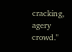cracking, agery crowd."